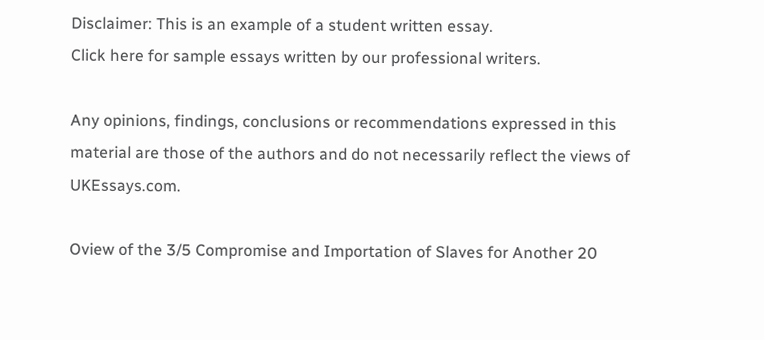Disclaimer: This is an example of a student written essay.
Click here for sample essays written by our professional writers.

Any opinions, findings, conclusions or recommendations expressed in this material are those of the authors and do not necessarily reflect the views of UKEssays.com.

Oview of the 3/5 Compromise and Importation of Slaves for Another 20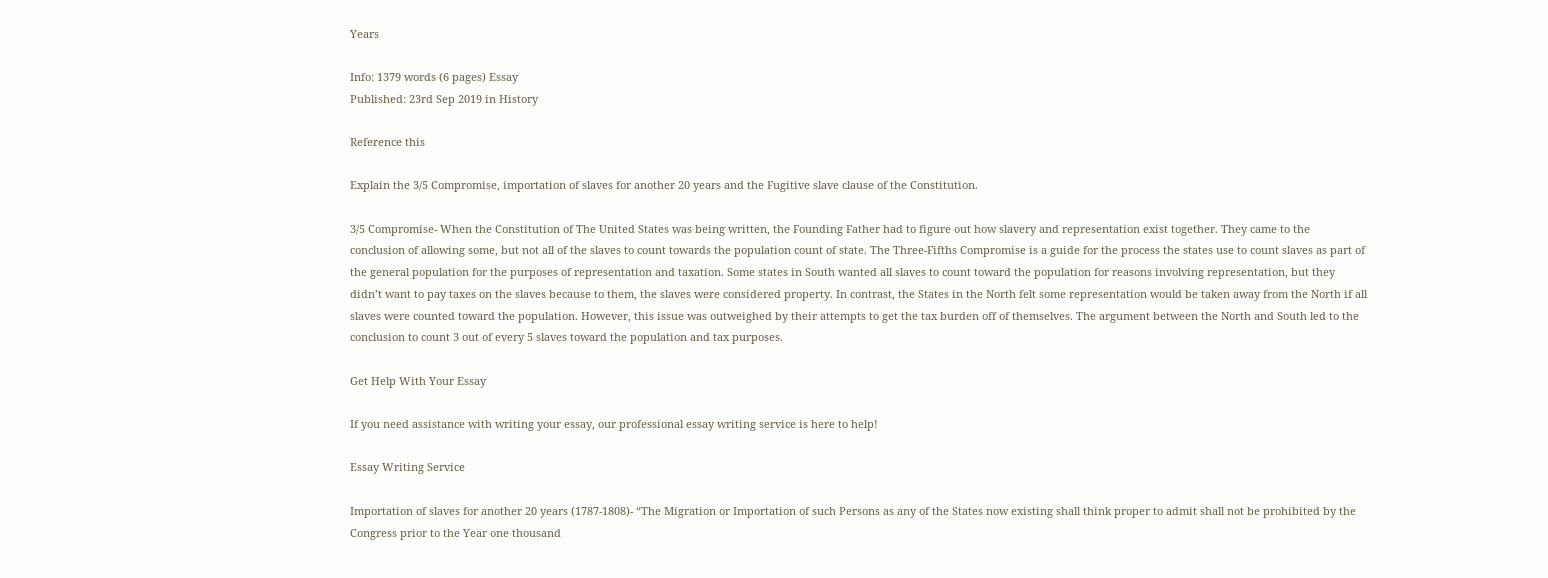Years

Info: 1379 words (6 pages) Essay
Published: 23rd Sep 2019 in History

Reference this

Explain the 3/5 Compromise, importation of slaves for another 20 years and the Fugitive slave clause of the Constitution.

3/5 Compromise- When the Constitution of The United States was being written, the Founding Father had to figure out how slavery and representation exist together. They came to the conclusion of allowing some, but not all of the slaves to count towards the population count of state. The Three-Fifths Compromise is a guide for the process the states use to count slaves as part of the general population for the purposes of representation and taxation. Some states in South wanted all slaves to count toward the population for reasons involving representation, but they didn’t want to pay taxes on the slaves because to them, the slaves were considered property. In contrast, the States in the North felt some representation would be taken away from the North if all slaves were counted toward the population. However, this issue was outweighed by their attempts to get the tax burden off of themselves. The argument between the North and South led to the conclusion to count 3 out of every 5 slaves toward the population and tax purposes.

Get Help With Your Essay

If you need assistance with writing your essay, our professional essay writing service is here to help!

Essay Writing Service

Importation of slaves for another 20 years (1787-1808)- “The Migration or Importation of such Persons as any of the States now existing shall think proper to admit shall not be prohibited by the Congress prior to the Year one thousand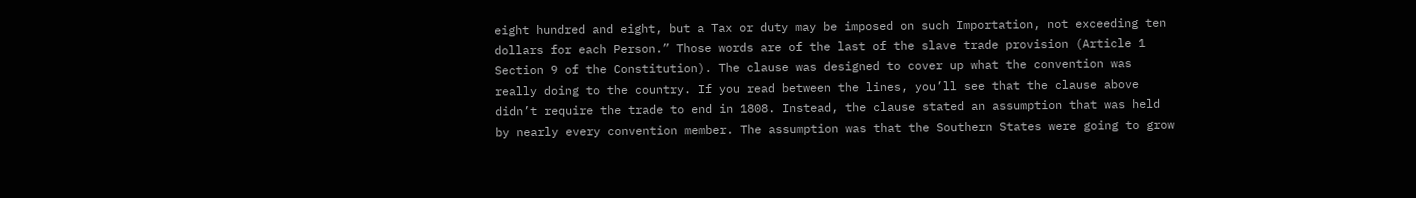eight hundred and eight, but a Tax or duty may be imposed on such Importation, not exceeding ten dollars for each Person.” Those words are of the last of the slave trade provision (Article 1 Section 9 of the Constitution). The clause was designed to cover up what the convention was really doing to the country. If you read between the lines, you’ll see that the clause above didn’t require the trade to end in 1808. Instead, the clause stated an assumption that was held by nearly every convention member. The assumption was that the Southern States were going to grow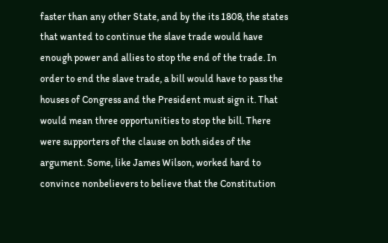faster than any other State, and by the its 1808, the states that wanted to continue the slave trade would have enough power and allies to stop the end of the trade. In order to end the slave trade, a bill would have to pass the houses of Congress and the President must sign it. That would mean three opportunities to stop the bill. There were supporters of the clause on both sides of the argument. Some, like James Wilson, worked hard to convince nonbelievers to believe that the Constitution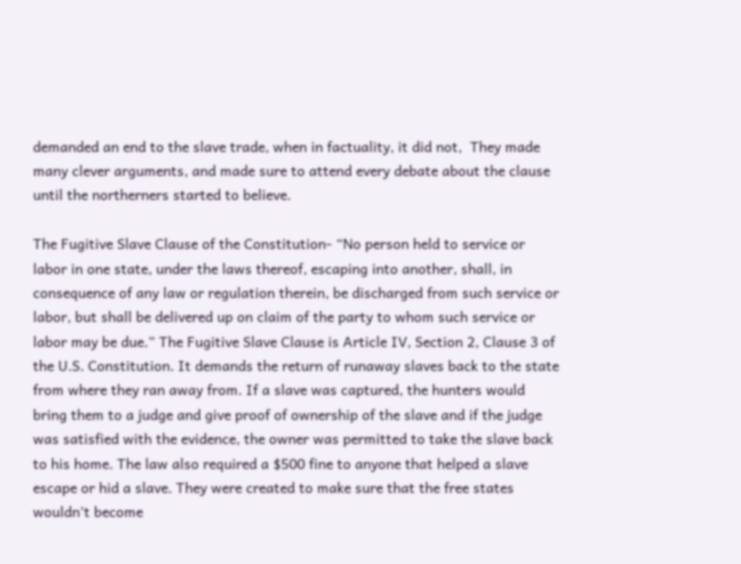demanded an end to the slave trade, when in factuality, it did not,  They made many clever arguments, and made sure to attend every debate about the clause until the northerners started to believe.

The Fugitive Slave Clause of the Constitution- “No person held to service or labor in one state, under the laws thereof, escaping into another, shall, in consequence of any law or regulation therein, be discharged from such service or labor, but shall be delivered up on claim of the party to whom such service or labor may be due.” The Fugitive Slave Clause is Article IV, Section 2, Clause 3 of the U.S. Constitution. It demands the return of runaway slaves back to the state from where they ran away from. If a slave was captured, the hunters would bring them to a judge and give proof of ownership of the slave and if the judge was satisfied with the evidence, the owner was permitted to take the slave back to his home. The law also required a $500 fine to anyone that helped a slave escape or hid a slave. They were created to make sure that the free states wouldn’t become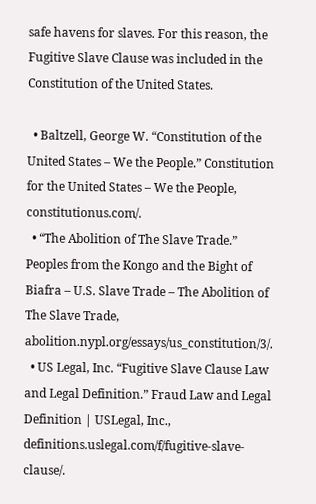safe havens for slaves. For this reason, the Fugitive Slave Clause was included in the Constitution of the United States.

  • Baltzell, George W. “Constitution of the United States – We the People.” Constitution for the United States – We the People, constitutionus.com/.
  • “The Abolition of The Slave Trade.” Peoples from the Kongo and the Bight of Biafra – U.S. Slave Trade – The Abolition of The Slave Trade, abolition.nypl.org/essays/us_constitution/3/.
  • US Legal, Inc. “Fugitive Slave Clause Law and Legal Definition.” Fraud Law and Legal Definition | USLegal, Inc., definitions.uslegal.com/f/fugitive-slave-clause/.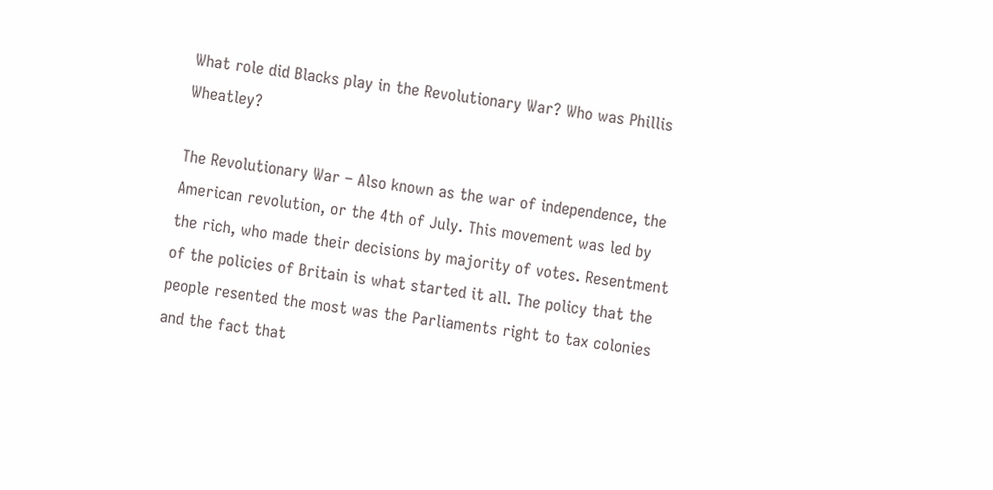What role did Blacks play in the Revolutionary War? Who was Phillis Wheatley?

The Revolutionary War – Also known as the war of independence, the American revolution, or the 4th of July. This movement was led by the rich, who made their decisions by majority of votes. Resentment of the policies of Britain is what started it all. The policy that the people resented the most was the Parliaments right to tax colonies and the fact that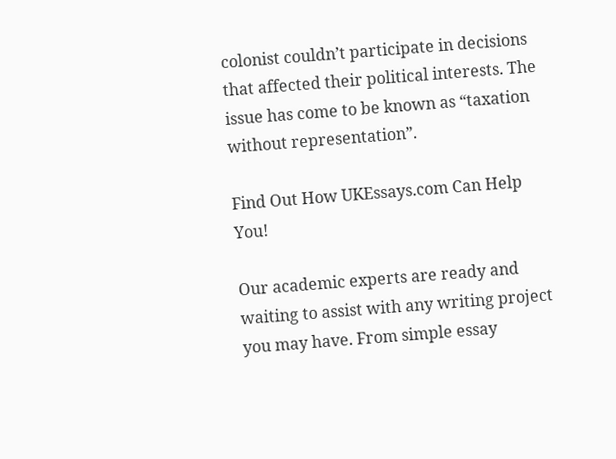colonist couldn’t participate in decisions that affected their political interests. The issue has come to be known as “taxation without representation”.

Find Out How UKEssays.com Can Help You!

Our academic experts are ready and waiting to assist with any writing project you may have. From simple essay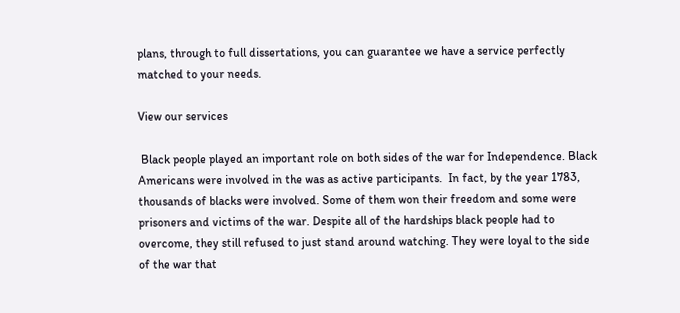plans, through to full dissertations, you can guarantee we have a service perfectly matched to your needs.

View our services

 Black people played an important role on both sides of the war for Independence. Black Americans were involved in the was as active participants.  In fact, by the year 1783, thousands of blacks were involved. Some of them won their freedom and some were prisoners and victims of the war. Despite all of the hardships black people had to overcome, they still refused to just stand around watching. They were loyal to the side of the war that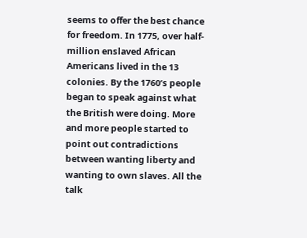seems to offer the best chance for freedom. In 1775, over half-million enslaved African Americans lived in the 13 colonies. By the 1760’s people began to speak against what the British were doing. More and more people started to point out contradictions between wanting liberty and wanting to own slaves. All the talk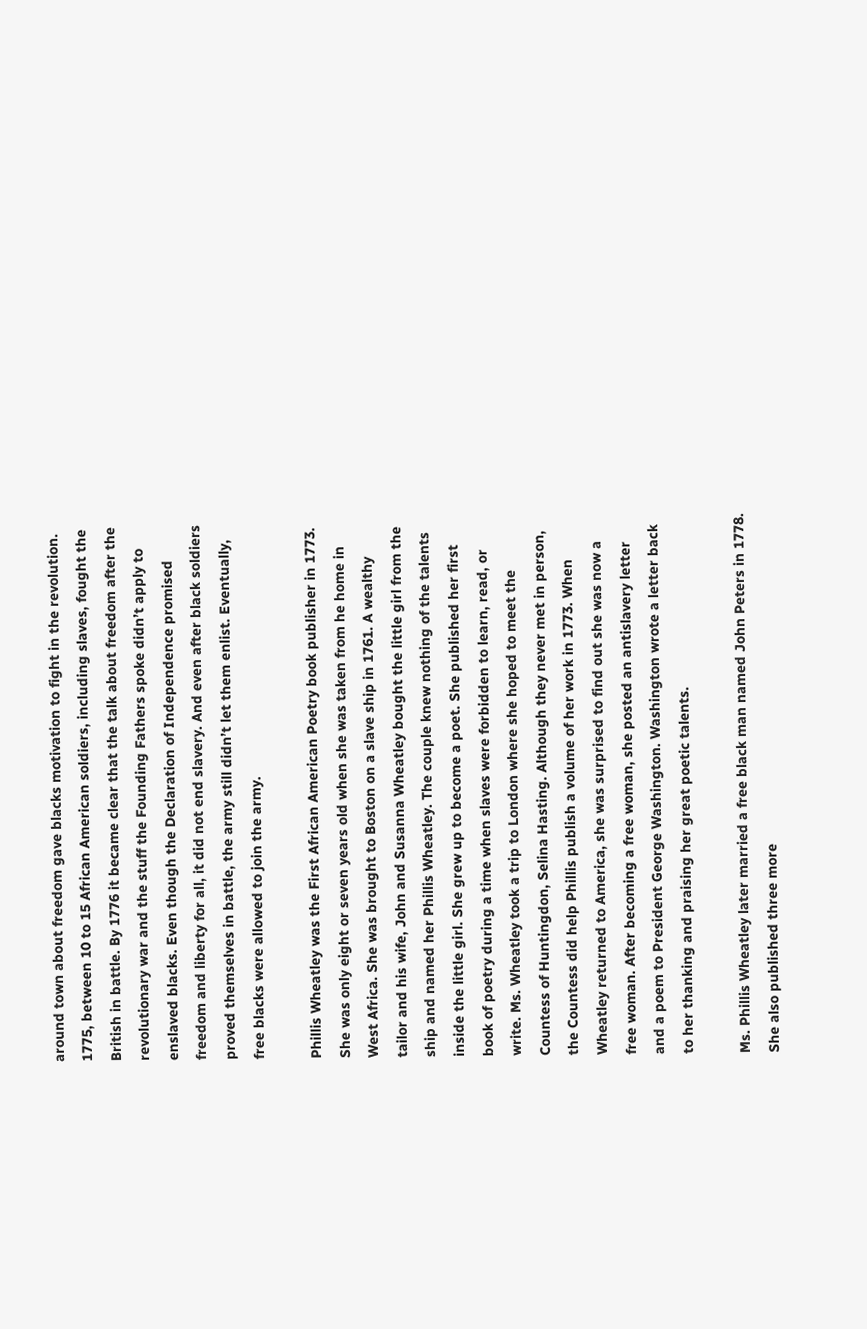around town about freedom gave blacks motivation to fight in the revolution. 1775, between 10 to 15 African American soldiers, including slaves, fought the British in battle. By 1776 it became clear that the talk about freedom after the revolutionary war and the stuff the Founding Fathers spoke didn’t apply to enslaved blacks. Even though the Declaration of Independence promised freedom and liberty for all, it did not end slavery. And even after black soldiers proved themselves in battle, the army still didn’t let them enlist. Eventually, free blacks were allowed to join the army.

Phillis Wheatley was the First African American Poetry book publisher in 1773. She was only eight or seven years old when she was taken from he home in West Africa. She was brought to Boston on a slave ship in 1761. A wealthy tailor and his wife, John and Susanna Wheatley bought the little girl from the ship and named her Phillis Wheatley. The couple knew nothing of the talents inside the little girl. She grew up to become a poet. She published her first book of poetry during a time when slaves were forbidden to learn, read, or write. Ms. Wheatley took a trip to London where she hoped to meet the Countess of Huntingdon, Selina Hasting. Although they never met in person, the Countess did help Phillis publish a volume of her work in 1773. When Wheatley returned to America, she was surprised to find out she was now a free woman. After becoming a free woman, she posted an antislavery letter and a poem to President George Washington. Washington wrote a letter back to her thanking and praising her great poetic talents.

Ms. Phillis Wheatley later married a free black man named John Peters in 1778. She also published three more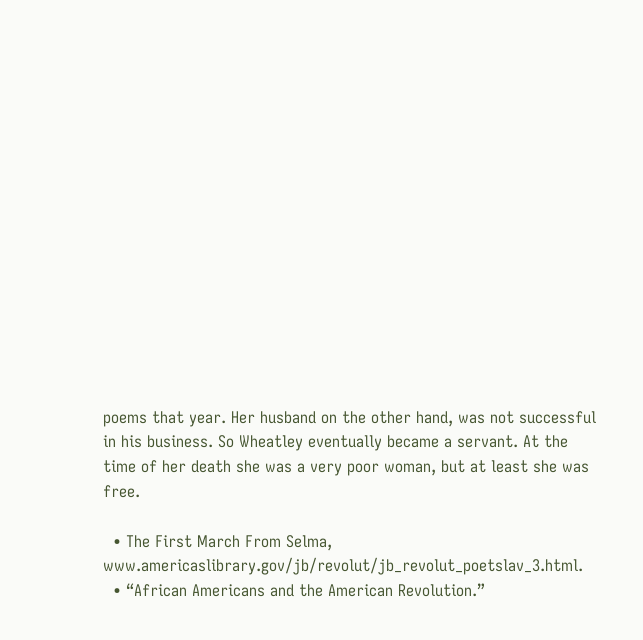poems that year. Her husband on the other hand, was not successful in his business. So Wheatley eventually became a servant. At the time of her death she was a very poor woman, but at least she was free.

  • The First March From Selma, www.americaslibrary.gov/jb/revolut/jb_revolut_poetslav_3.html.
  • “African Americans and the American Revolution.”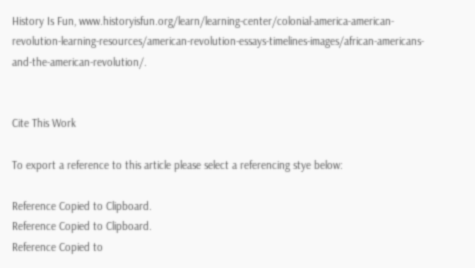History Is Fun, www.historyisfun.org/learn/learning-center/colonial-america-american-revolution-learning-resources/american-revolution-essays-timelines-images/african-americans-and-the-american-revolution/.


Cite This Work

To export a reference to this article please select a referencing stye below:

Reference Copied to Clipboard.
Reference Copied to Clipboard.
Reference Copied to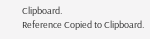Clipboard.
Reference Copied to Clipboard.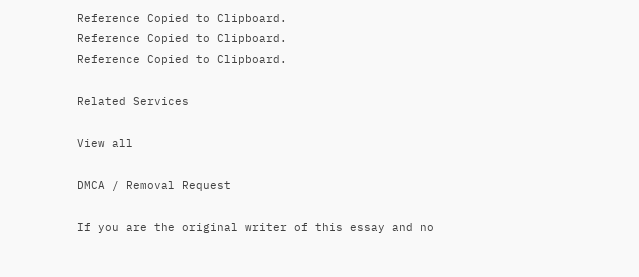Reference Copied to Clipboard.
Reference Copied to Clipboard.
Reference Copied to Clipboard.

Related Services

View all

DMCA / Removal Request

If you are the original writer of this essay and no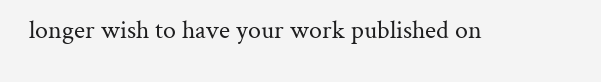longer wish to have your work published on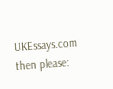UKEssays.com then please: